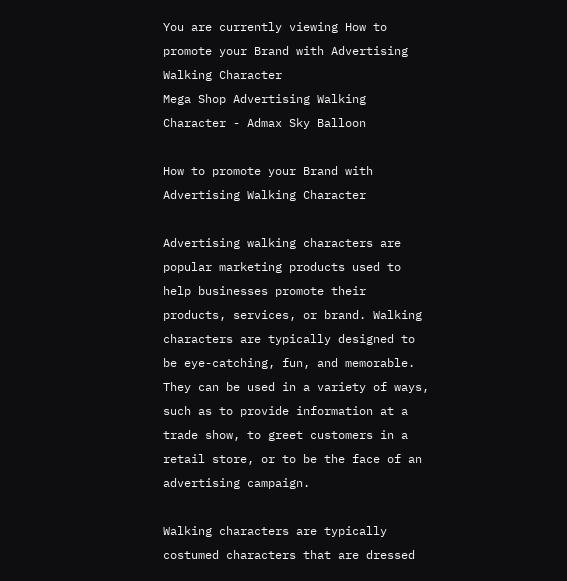You are currently viewing How to promote your Brand with Advertising Walking Character
Mega Shop Advertising Walking Character - Admax Sky Balloon

How to promote your Brand with Advertising Walking Character

Advertising walking characters are popular marketing products used to help businesses promote their products, services, or brand. Walking characters are typically designed to be eye-catching, fun, and memorable. They can be used in a variety of ways, such as to provide information at a trade show, to greet customers in a retail store, or to be the face of an advertising campaign.

Walking characters are typically costumed characters that are dressed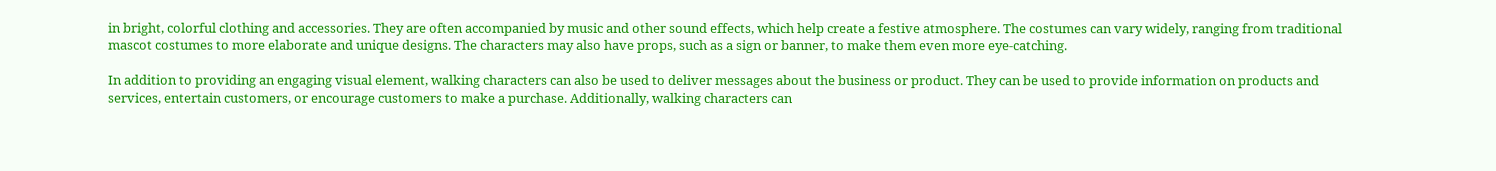in bright, colorful clothing and accessories. They are often accompanied by music and other sound effects, which help create a festive atmosphere. The costumes can vary widely, ranging from traditional mascot costumes to more elaborate and unique designs. The characters may also have props, such as a sign or banner, to make them even more eye-catching.

In addition to providing an engaging visual element, walking characters can also be used to deliver messages about the business or product. They can be used to provide information on products and services, entertain customers, or encourage customers to make a purchase. Additionally, walking characters can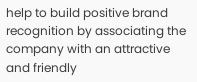help to build positive brand recognition by associating the company with an attractive and friendly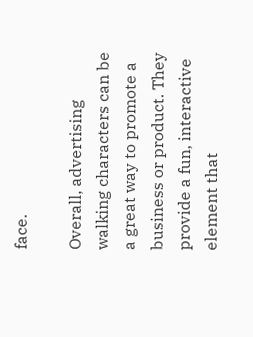face.

Overall, advertising walking characters can be a great way to promote a business or product. They provide a fun, interactive element that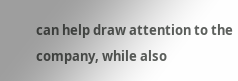can help draw attention to the company, while also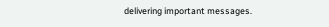delivering important messages.